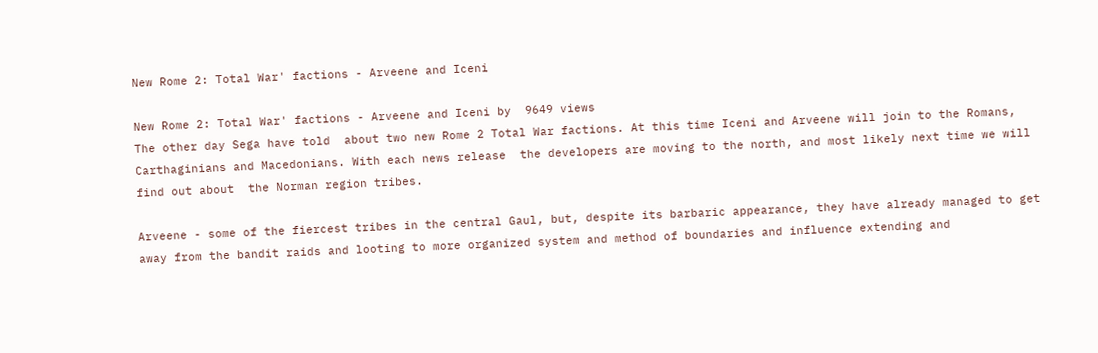New Rome 2: Total War' factions - Arveene and Iceni

New Rome 2: Total War' factions - Arveene and Iceni by  9649 views
The other day Sega have told  about two new Rome 2 Total War factions. At this time Iceni and Arveene will join to the Romans, Carthaginians and Macedonians. With each news release  the developers are moving to the north, and most likely next time we will find out about  the Norman region tribes.

Arveene - some of the fiercest tribes in the central Gaul, but, despite its barbaric appearance, they have already managed to get away from the bandit raids and looting to more organized system and method of boundaries and influence extending and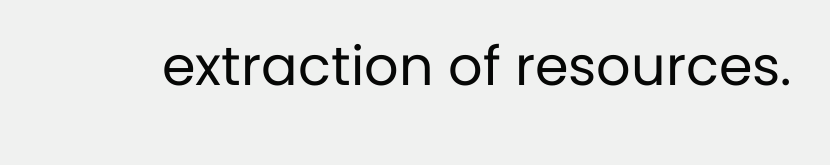extraction of resources.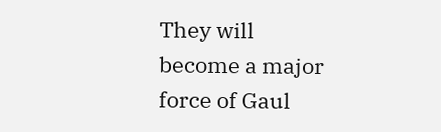They will become a major force of Gaul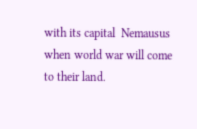with its capital  Nemausus when world war will come to their land.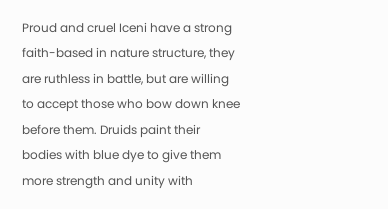Proud and cruel Iceni have a strong faith-based in nature structure, they are ruthless in battle, but are willing to accept those who bow down knee before them. Druids paint their bodies with blue dye to give them more strength and unity with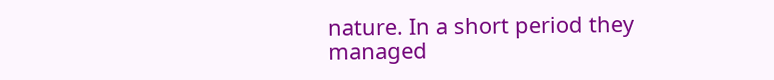nature. In a short period they managed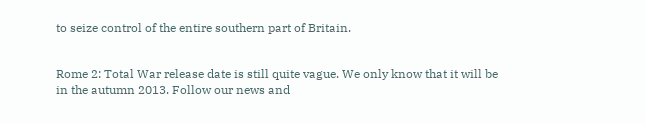to seize control of the entire southern part of Britain.


Rome 2: Total War release date is still quite vague. We only know that it will be in the autumn 2013. Follow our news and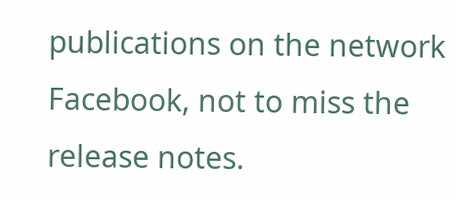publications on the network Facebook, not to miss the release notes.